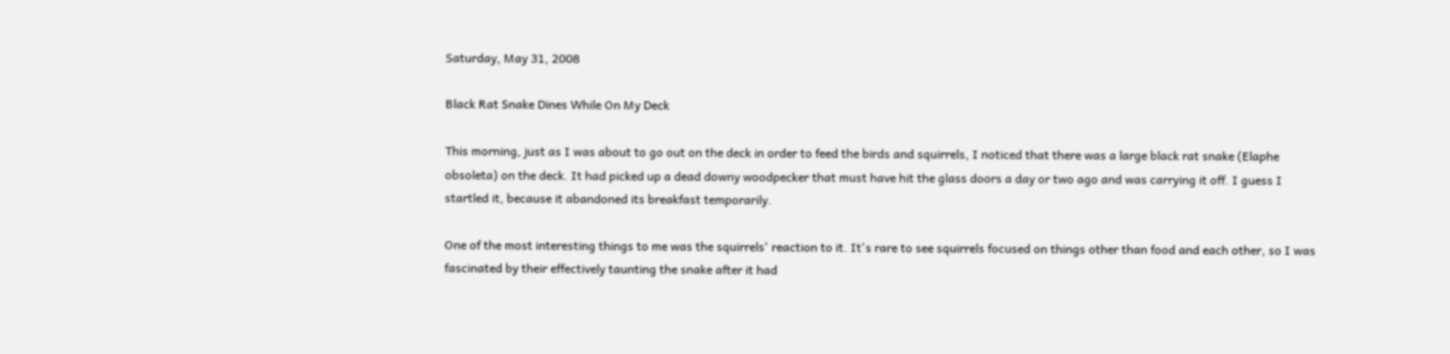Saturday, May 31, 2008

Black Rat Snake Dines While On My Deck

This morning, just as I was about to go out on the deck in order to feed the birds and squirrels, I noticed that there was a large black rat snake (Elaphe obsoleta) on the deck. It had picked up a dead downy woodpecker that must have hit the glass doors a day or two ago and was carrying it off. I guess I startled it, because it abandoned its breakfast temporarily.

One of the most interesting things to me was the squirrels' reaction to it. It's rare to see squirrels focused on things other than food and each other, so I was fascinated by their effectively taunting the snake after it had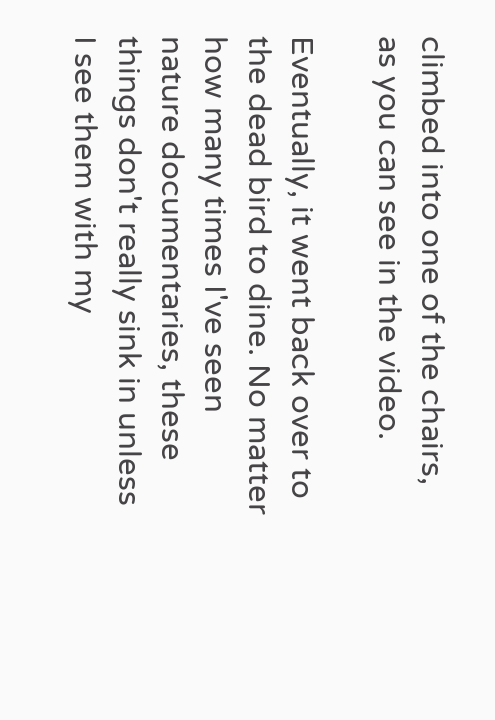climbed into one of the chairs, as you can see in the video.

Eventually, it went back over to the dead bird to dine. No matter how many times I've seen nature documentaries, these things don't really sink in unless I see them with my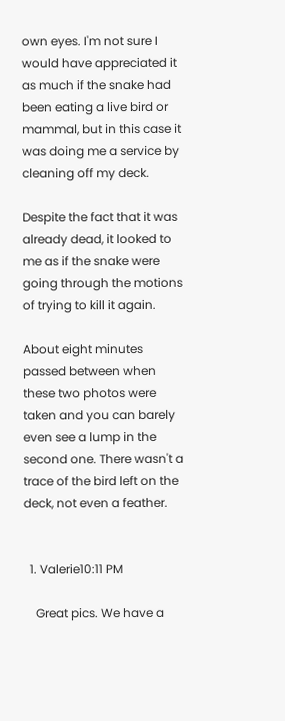own eyes. I'm not sure I would have appreciated it as much if the snake had been eating a live bird or mammal, but in this case it was doing me a service by cleaning off my deck.

Despite the fact that it was already dead, it looked to me as if the snake were going through the motions of trying to kill it again.

About eight minutes passed between when these two photos were taken and you can barely even see a lump in the second one. There wasn't a trace of the bird left on the deck, not even a feather.


  1. Valerie10:11 PM

    Great pics. We have a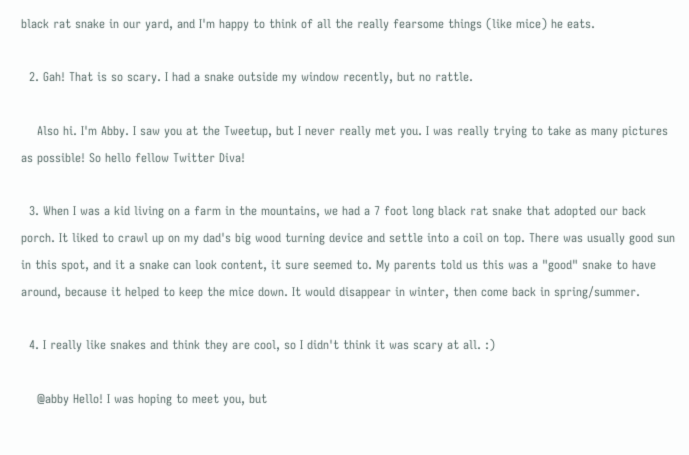black rat snake in our yard, and I'm happy to think of all the really fearsome things (like mice) he eats.

  2. Gah! That is so scary. I had a snake outside my window recently, but no rattle.

    Also hi. I'm Abby. I saw you at the Tweetup, but I never really met you. I was really trying to take as many pictures as possible! So hello fellow Twitter Diva!

  3. When I was a kid living on a farm in the mountains, we had a 7 foot long black rat snake that adopted our back porch. It liked to crawl up on my dad's big wood turning device and settle into a coil on top. There was usually good sun in this spot, and it a snake can look content, it sure seemed to. My parents told us this was a "good" snake to have around, because it helped to keep the mice down. It would disappear in winter, then come back in spring/summer.

  4. I really like snakes and think they are cool, so I didn't think it was scary at all. :)

    @abby Hello! I was hoping to meet you, but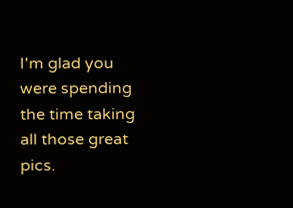I'm glad you were spending the time taking all those great pics.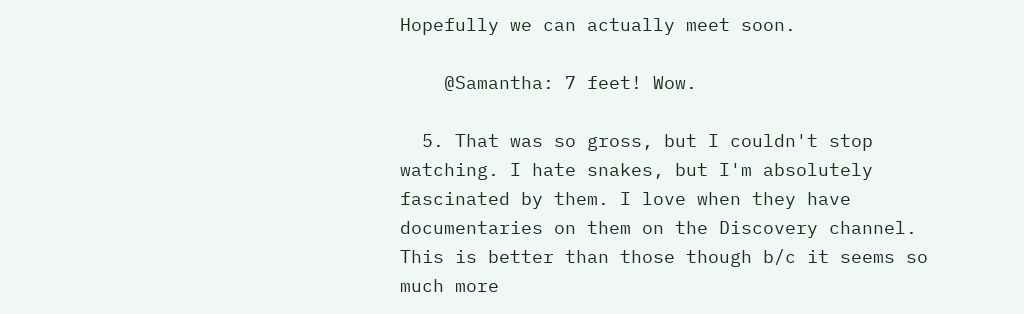Hopefully we can actually meet soon.

    @Samantha: 7 feet! Wow.

  5. That was so gross, but I couldn't stop watching. I hate snakes, but I'm absolutely fascinated by them. I love when they have documentaries on them on the Discovery channel. This is better than those though b/c it seems so much more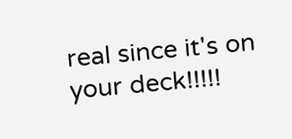real since it's on your deck!!!!!